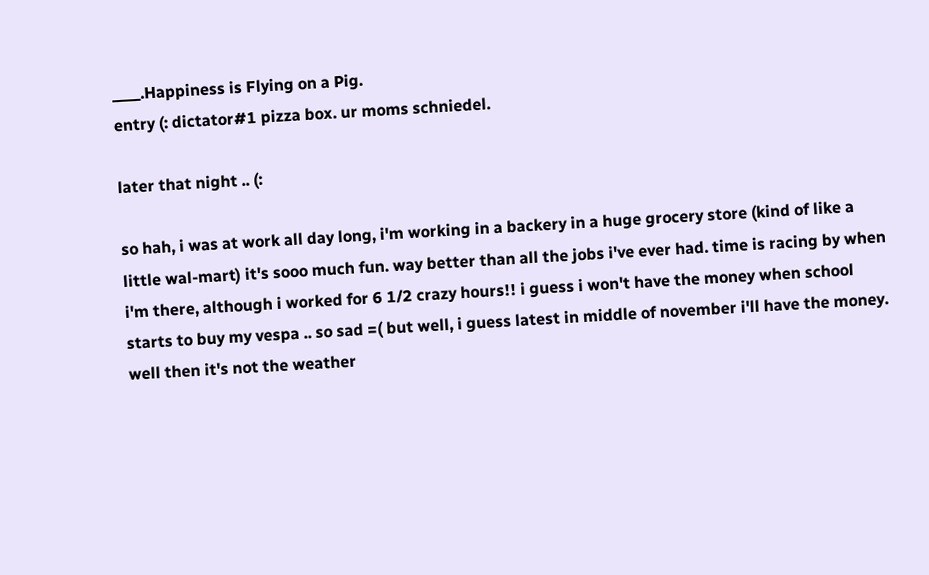____.Happiness is Flying on a Pig.
entry (: dictator#1 pizza box. ur moms schniedel.

later that night .. (:

so hah, i was at work all day long, i'm working in a backery in a huge grocery store (kind of like a little wal-mart) it's sooo much fun. way better than all the jobs i've ever had. time is racing by when i'm there, although i worked for 6 1/2 crazy hours!! i guess i won't have the money when school starts to buy my vespa .. so sad =( but well, i guess latest in middle of november i'll have the money. well then it's not the weather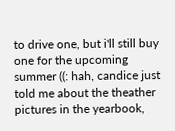to drive one, but i'll still buy one for the upcoming summer ((: hah, candice just told me about the theather pictures in the yearbook,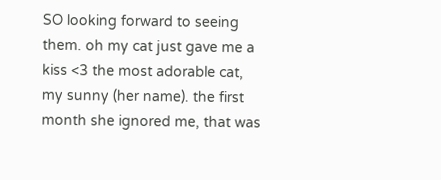SO looking forward to seeing them. oh my cat just gave me a kiss <3 the most adorable cat, my sunny (her name). the first month she ignored me, that was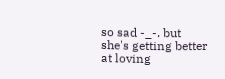so sad -_-. but she's getting better at loving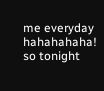me everyday hahahahaha! so tonight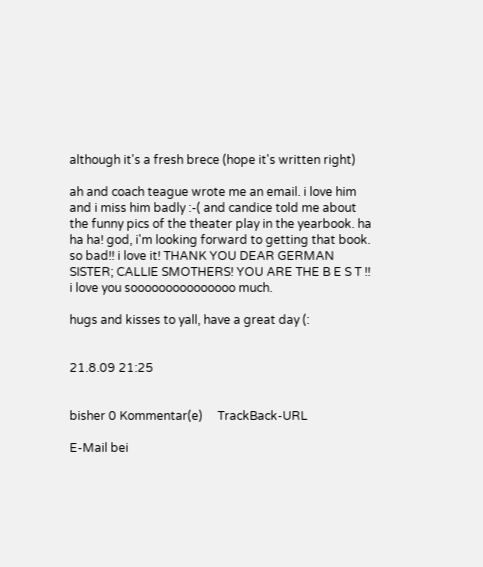although it's a fresh brece (hope it's written right)

ah and coach teague wrote me an email. i love him and i miss him badly :-( and candice told me about the funny pics of the theater play in the yearbook. ha ha ha! god, i'm looking forward to getting that book. so bad!! i love it! THANK YOU DEAR GERMAN SISTER; CALLIE SMOTHERS! YOU ARE THE B E S T !! i love you sooooooooooooooo much.

hugs and kisses to yall, have a great day (:


21.8.09 21:25


bisher 0 Kommentar(e)     TrackBack-URL

E-Mail bei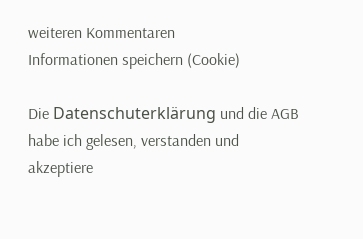weiteren Kommentaren
Informationen speichern (Cookie)

Die Datenschuterklärung und die AGB habe ich gelesen, verstanden und akzeptiere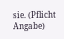sie. (Pflicht Angabe)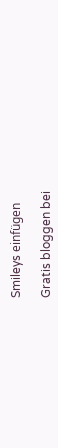Smileys einfügen

Gratis bloggen bei